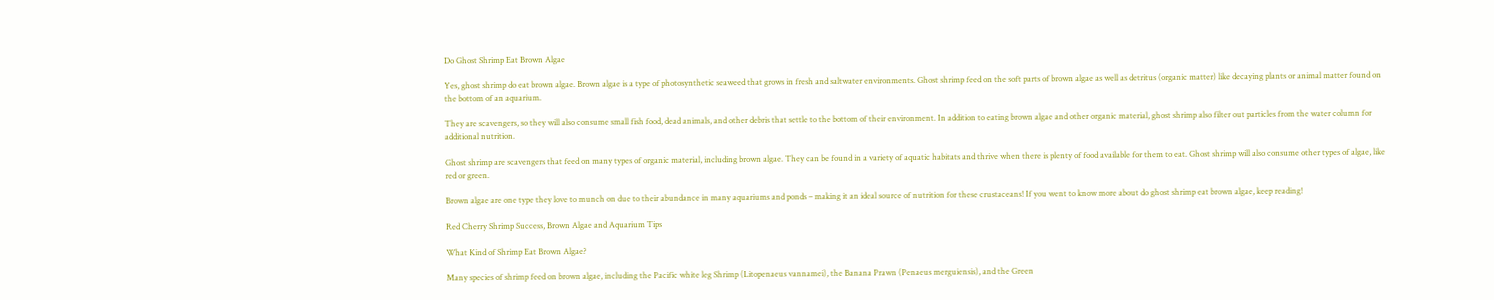Do Ghost Shrimp Eat Brown Algae

Yes, ghost shrimp do eat brown algae. Brown algae is a type of photosynthetic seaweed that grows in fresh and saltwater environments. Ghost shrimp feed on the soft parts of brown algae as well as detritus (organic matter) like decaying plants or animal matter found on the bottom of an aquarium.

They are scavengers, so they will also consume small fish food, dead animals, and other debris that settle to the bottom of their environment. In addition to eating brown algae and other organic material, ghost shrimp also filter out particles from the water column for additional nutrition.

Ghost shrimp are scavengers that feed on many types of organic material, including brown algae. They can be found in a variety of aquatic habitats and thrive when there is plenty of food available for them to eat. Ghost shrimp will also consume other types of algae, like red or green.

Brown algae are one type they love to munch on due to their abundance in many aquariums and ponds – making it an ideal source of nutrition for these crustaceans! If you went to know more about do ghost shrimp eat brown algae, keep reading!

Red Cherry Shrimp Success, Brown Algae and Aquarium Tips

What Kind of Shrimp Eat Brown Algae?

Many species of shrimp feed on brown algae, including the Pacific white leg Shrimp (Litopenaeus vannamei), the Banana Prawn (Penaeus merguiensis), and the Green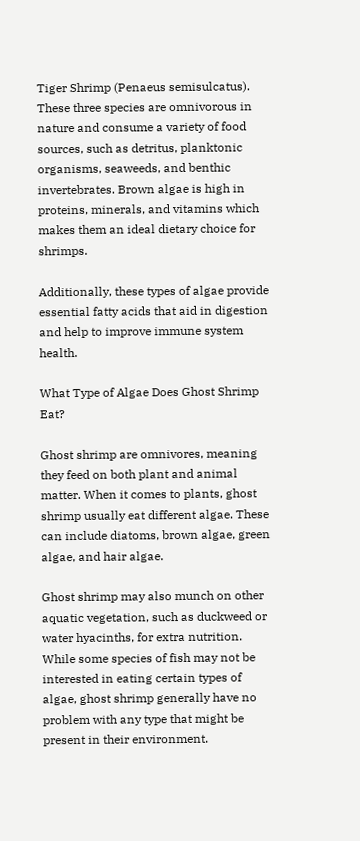Tiger Shrimp (Penaeus semisulcatus). These three species are omnivorous in nature and consume a variety of food sources, such as detritus, planktonic organisms, seaweeds, and benthic invertebrates. Brown algae is high in proteins, minerals, and vitamins which makes them an ideal dietary choice for shrimps.

Additionally, these types of algae provide essential fatty acids that aid in digestion and help to improve immune system health.

What Type of Algae Does Ghost Shrimp Eat?

Ghost shrimp are omnivores, meaning they feed on both plant and animal matter. When it comes to plants, ghost shrimp usually eat different algae. These can include diatoms, brown algae, green algae, and hair algae.

Ghost shrimp may also munch on other aquatic vegetation, such as duckweed or water hyacinths, for extra nutrition. While some species of fish may not be interested in eating certain types of algae, ghost shrimp generally have no problem with any type that might be present in their environment.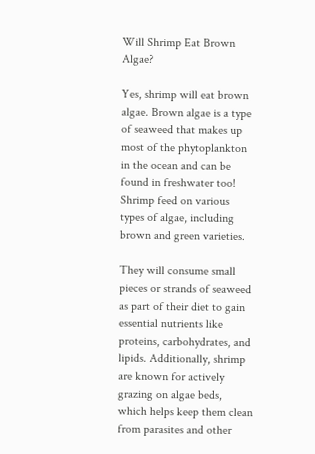Will Shrimp Eat Brown Algae?

Yes, shrimp will eat brown algae. Brown algae is a type of seaweed that makes up most of the phytoplankton in the ocean and can be found in freshwater too! Shrimp feed on various types of algae, including brown and green varieties.

They will consume small pieces or strands of seaweed as part of their diet to gain essential nutrients like proteins, carbohydrates, and lipids. Additionally, shrimp are known for actively grazing on algae beds, which helps keep them clean from parasites and other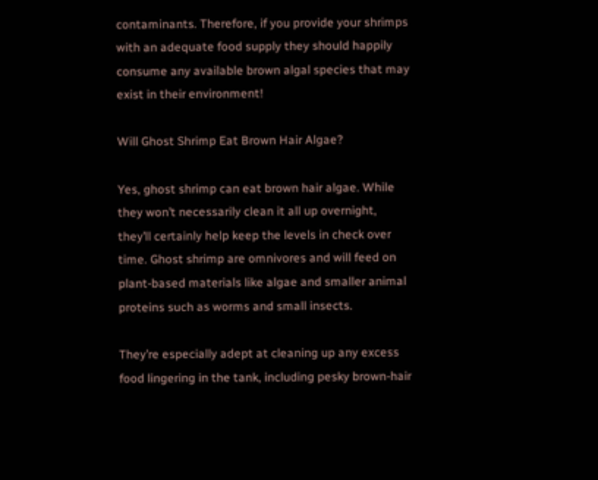contaminants. Therefore, if you provide your shrimps with an adequate food supply they should happily consume any available brown algal species that may exist in their environment!

Will Ghost Shrimp Eat Brown Hair Algae?

Yes, ghost shrimp can eat brown hair algae. While they won’t necessarily clean it all up overnight, they’ll certainly help keep the levels in check over time. Ghost shrimp are omnivores and will feed on plant-based materials like algae and smaller animal proteins such as worms and small insects.

They’re especially adept at cleaning up any excess food lingering in the tank, including pesky brown-hair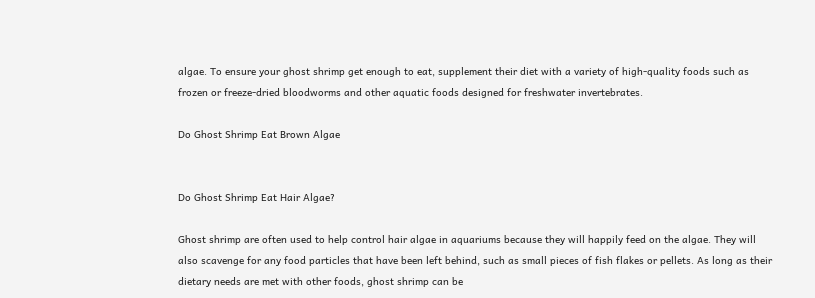algae. To ensure your ghost shrimp get enough to eat, supplement their diet with a variety of high-quality foods such as frozen or freeze-dried bloodworms and other aquatic foods designed for freshwater invertebrates.

Do Ghost Shrimp Eat Brown Algae


Do Ghost Shrimp Eat Hair Algae?

Ghost shrimp are often used to help control hair algae in aquariums because they will happily feed on the algae. They will also scavenge for any food particles that have been left behind, such as small pieces of fish flakes or pellets. As long as their dietary needs are met with other foods, ghost shrimp can be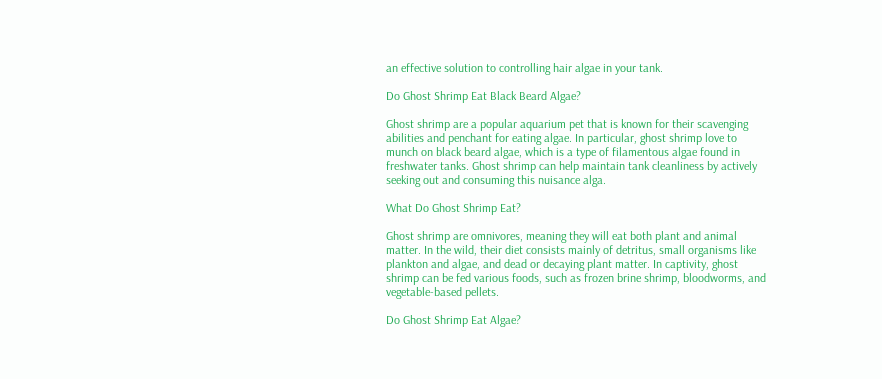an effective solution to controlling hair algae in your tank.

Do Ghost Shrimp Eat Black Beard Algae?

Ghost shrimp are a popular aquarium pet that is known for their scavenging abilities and penchant for eating algae. In particular, ghost shrimp love to munch on black beard algae, which is a type of filamentous algae found in freshwater tanks. Ghost shrimp can help maintain tank cleanliness by actively seeking out and consuming this nuisance alga.

What Do Ghost Shrimp Eat?

Ghost shrimp are omnivores, meaning they will eat both plant and animal matter. In the wild, their diet consists mainly of detritus, small organisms like plankton and algae, and dead or decaying plant matter. In captivity, ghost shrimp can be fed various foods, such as frozen brine shrimp, bloodworms, and vegetable-based pellets.

Do Ghost Shrimp Eat Algae?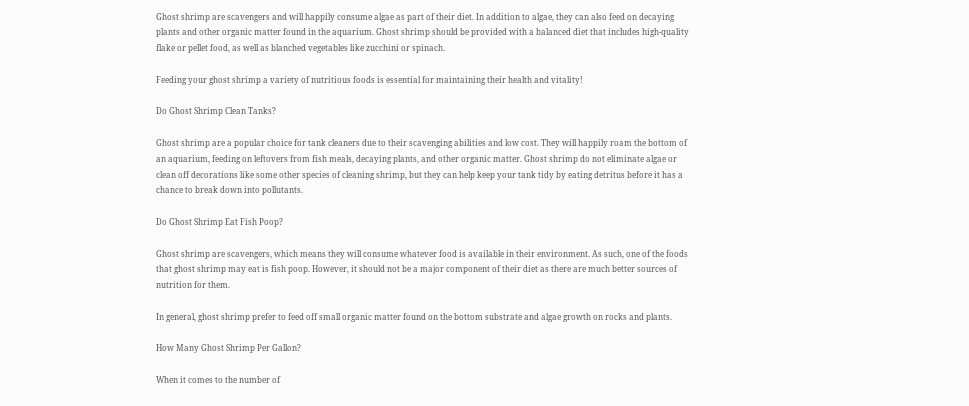Ghost shrimp are scavengers and will happily consume algae as part of their diet. In addition to algae, they can also feed on decaying plants and other organic matter found in the aquarium. Ghost shrimp should be provided with a balanced diet that includes high-quality flake or pellet food, as well as blanched vegetables like zucchini or spinach.

Feeding your ghost shrimp a variety of nutritious foods is essential for maintaining their health and vitality!

Do Ghost Shrimp Clean Tanks?

Ghost shrimp are a popular choice for tank cleaners due to their scavenging abilities and low cost. They will happily roam the bottom of an aquarium, feeding on leftovers from fish meals, decaying plants, and other organic matter. Ghost shrimp do not eliminate algae or clean off decorations like some other species of cleaning shrimp, but they can help keep your tank tidy by eating detritus before it has a chance to break down into pollutants.

Do Ghost Shrimp Eat Fish Poop?

Ghost shrimp are scavengers, which means they will consume whatever food is available in their environment. As such, one of the foods that ghost shrimp may eat is fish poop. However, it should not be a major component of their diet as there are much better sources of nutrition for them.

In general, ghost shrimp prefer to feed off small organic matter found on the bottom substrate and algae growth on rocks and plants.

How Many Ghost Shrimp Per Gallon?

When it comes to the number of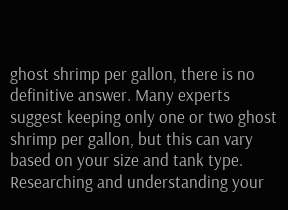ghost shrimp per gallon, there is no definitive answer. Many experts suggest keeping only one or two ghost shrimp per gallon, but this can vary based on your size and tank type. Researching and understanding your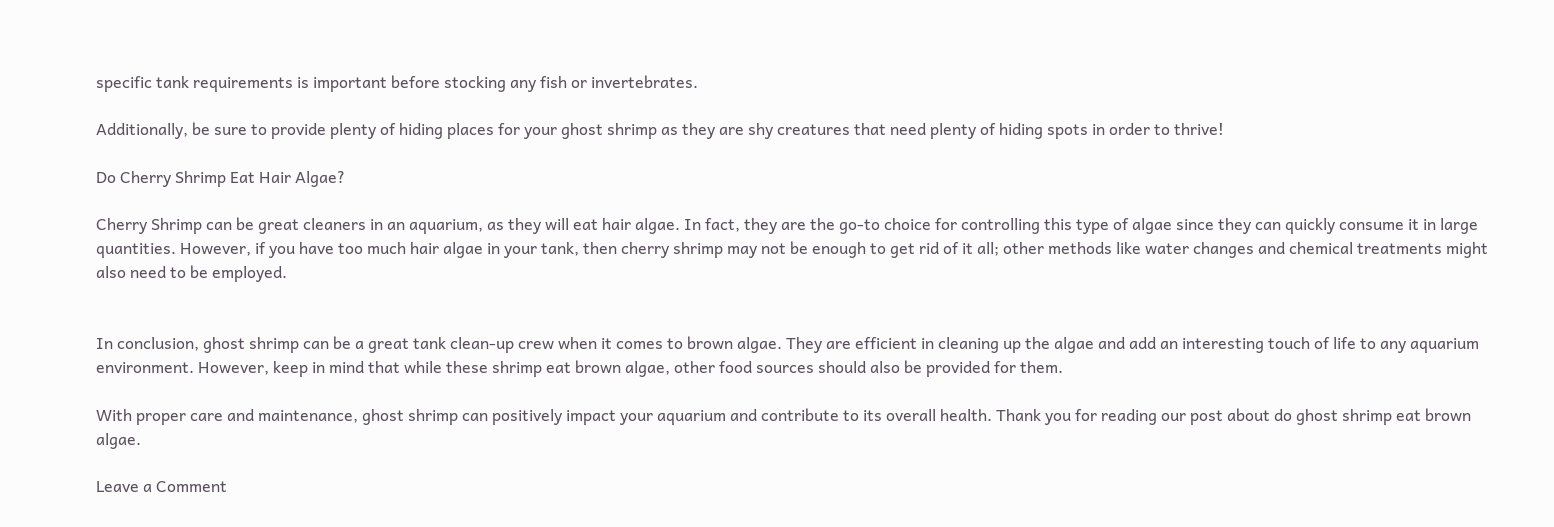specific tank requirements is important before stocking any fish or invertebrates.

Additionally, be sure to provide plenty of hiding places for your ghost shrimp as they are shy creatures that need plenty of hiding spots in order to thrive!

Do Cherry Shrimp Eat Hair Algae?

Cherry Shrimp can be great cleaners in an aquarium, as they will eat hair algae. In fact, they are the go-to choice for controlling this type of algae since they can quickly consume it in large quantities. However, if you have too much hair algae in your tank, then cherry shrimp may not be enough to get rid of it all; other methods like water changes and chemical treatments might also need to be employed.


In conclusion, ghost shrimp can be a great tank clean-up crew when it comes to brown algae. They are efficient in cleaning up the algae and add an interesting touch of life to any aquarium environment. However, keep in mind that while these shrimp eat brown algae, other food sources should also be provided for them.

With proper care and maintenance, ghost shrimp can positively impact your aquarium and contribute to its overall health. Thank you for reading our post about do ghost shrimp eat brown algae.

Leave a Comment